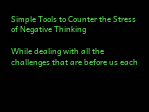Simple Tools to Counter the Stress of Negative Thinking

While dealing with all the challenges that are before us each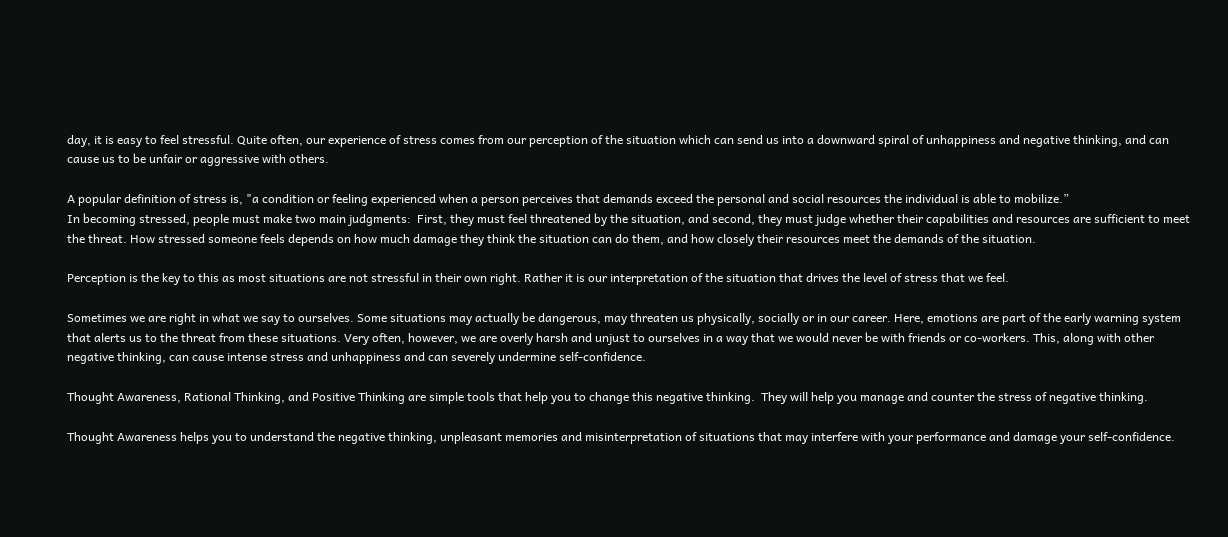day, it is easy to feel stressful. Quite often, our experience of stress comes from our perception of the situation which can send us into a downward spiral of unhappiness and negative thinking, and can cause us to be unfair or aggressive with others.

A popular definition of stress is, "a condition or feeling experienced when a person perceives that demands exceed the personal and social resources the individual is able to mobilize.”
In becoming stressed, people must make two main judgments:  First, they must feel threatened by the situation, and second, they must judge whether their capabilities and resources are sufficient to meet the threat. How stressed someone feels depends on how much damage they think the situation can do them, and how closely their resources meet the demands of the situation.

Perception is the key to this as most situations are not stressful in their own right. Rather it is our interpretation of the situation that drives the level of stress that we feel.

Sometimes we are right in what we say to ourselves. Some situations may actually be dangerous, may threaten us physically, socially or in our career. Here, emotions are part of the early warning system that alerts us to the threat from these situations. Very often, however, we are overly harsh and unjust to ourselves in a way that we would never be with friends or co-workers. This, along with other negative thinking, can cause intense stress and unhappiness and can severely undermine self-confidence.

Thought Awareness, Rational Thinking, and Positive Thinking are simple tools that help you to change this negative thinking.  They will help you manage and counter the stress of negative thinking.

Thought Awareness helps you to understand the negative thinking, unpleasant memories and misinterpretation of situations that may interfere with your performance and damage your self-confidence.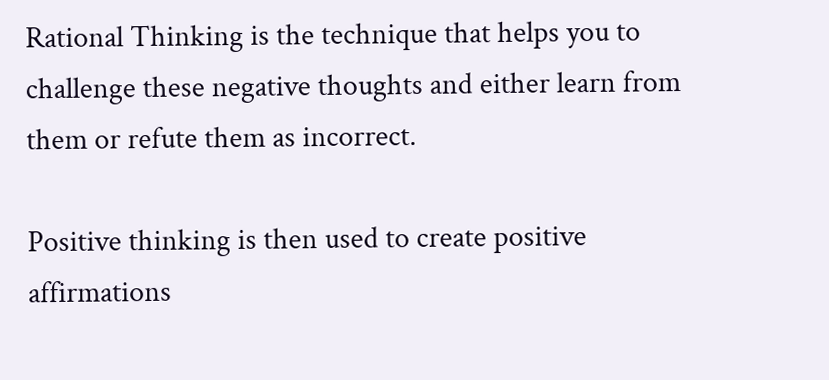Rational Thinking is the technique that helps you to challenge these negative thoughts and either learn from them or refute them as incorrect.

Positive thinking is then used to create positive affirmations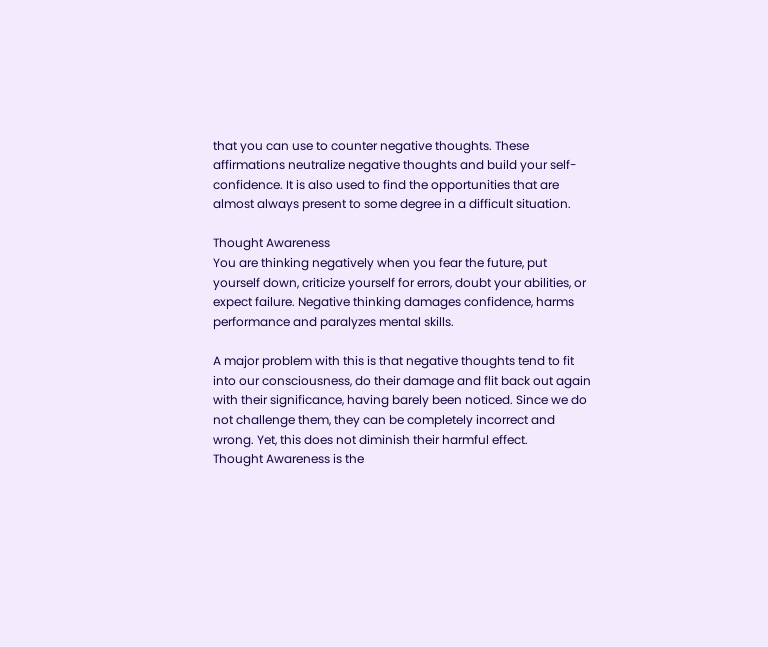that you can use to counter negative thoughts. These affirmations neutralize negative thoughts and build your self-confidence. It is also used to find the opportunities that are almost always present to some degree in a difficult situation.

Thought Awareness
You are thinking negatively when you fear the future, put yourself down, criticize yourself for errors, doubt your abilities, or expect failure. Negative thinking damages confidence, harms performance and paralyzes mental skills.

A major problem with this is that negative thoughts tend to fit into our consciousness, do their damage and flit back out again with their significance, having barely been noticed. Since we do not challenge them, they can be completely incorrect and wrong. Yet, this does not diminish their harmful effect.
Thought Awareness is the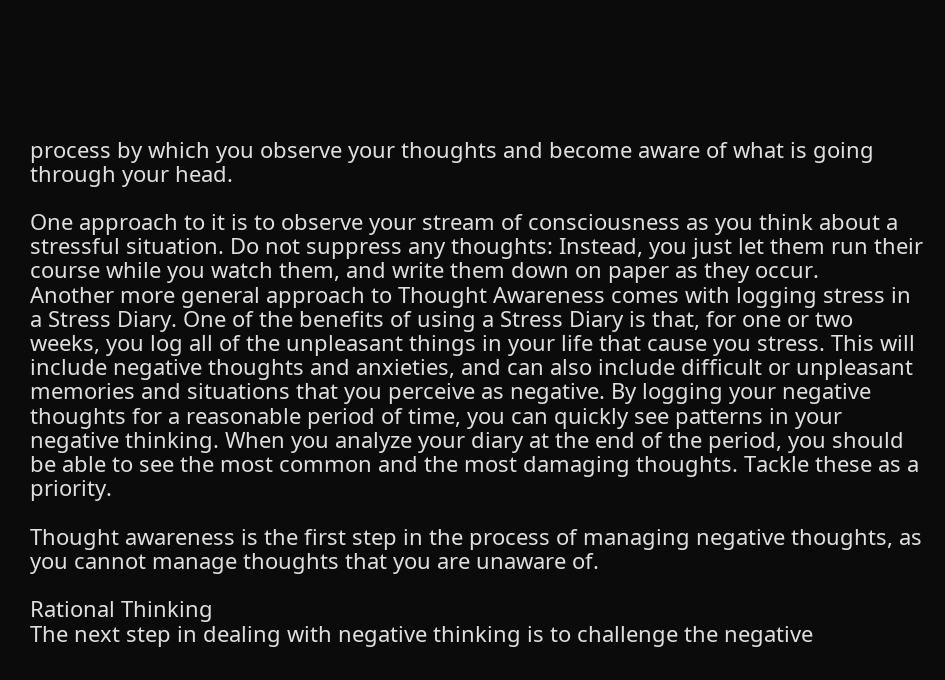process by which you observe your thoughts and become aware of what is going through your head.

One approach to it is to observe your stream of consciousness as you think about a stressful situation. Do not suppress any thoughts: Instead, you just let them run their course while you watch them, and write them down on paper as they occur.
Another more general approach to Thought Awareness comes with logging stress in a Stress Diary. One of the benefits of using a Stress Diary is that, for one or two weeks, you log all of the unpleasant things in your life that cause you stress. This will include negative thoughts and anxieties, and can also include difficult or unpleasant memories and situations that you perceive as negative. By logging your negative thoughts for a reasonable period of time, you can quickly see patterns in your negative thinking. When you analyze your diary at the end of the period, you should be able to see the most common and the most damaging thoughts. Tackle these as a priority.

Thought awareness is the first step in the process of managing negative thoughts, as you cannot manage thoughts that you are unaware of.

Rational Thinking
The next step in dealing with negative thinking is to challenge the negative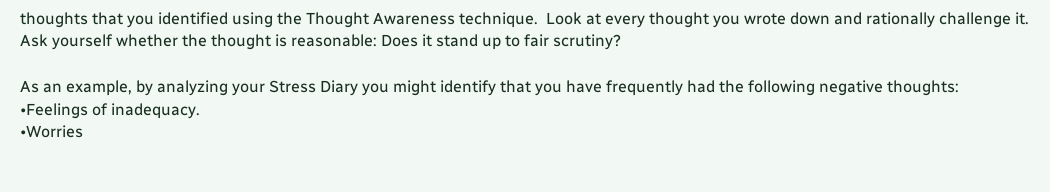thoughts that you identified using the Thought Awareness technique.  Look at every thought you wrote down and rationally challenge it.  Ask yourself whether the thought is reasonable: Does it stand up to fair scrutiny?

As an example, by analyzing your Stress Diary you might identify that you have frequently had the following negative thoughts:
•Feelings of inadequacy.
•Worries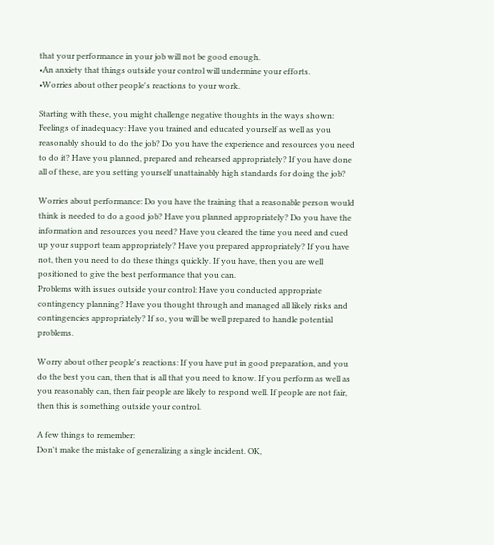that your performance in your job will not be good enough.
•An anxiety that things outside your control will undermine your efforts.
•Worries about other people's reactions to your work.

Starting with these, you might challenge negative thoughts in the ways shown:
Feelings of inadequacy: Have you trained and educated yourself as well as you reasonably should to do the job? Do you have the experience and resources you need to do it? Have you planned, prepared and rehearsed appropriately? If you have done all of these, are you setting yourself unattainably high standards for doing the job?

Worries about performance: Do you have the training that a reasonable person would think is needed to do a good job? Have you planned appropriately? Do you have the information and resources you need? Have you cleared the time you need and cued up your support team appropriately? Have you prepared appropriately? If you have not, then you need to do these things quickly. If you have, then you are well positioned to give the best performance that you can.
Problems with issues outside your control: Have you conducted appropriate contingency planning? Have you thought through and managed all likely risks and contingencies appropriately? If so, you will be well prepared to handle potential problems.

Worry about other people's reactions: If you have put in good preparation, and you do the best you can, then that is all that you need to know. If you perform as well as you reasonably can, then fair people are likely to respond well. If people are not fair, then this is something outside your control.

A few things to remember:
Don't make the mistake of generalizing a single incident. OK,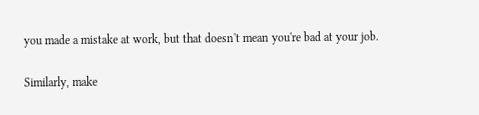you made a mistake at work, but that doesn't mean you're bad at your job.

Similarly, make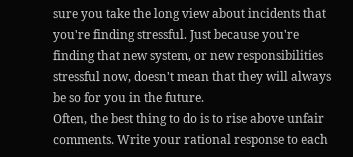sure you take the long view about incidents that you're finding stressful. Just because you're finding that new system, or new responsibilities stressful now, doesn't mean that they will always be so for you in the future.
Often, the best thing to do is to rise above unfair comments. Write your rational response to each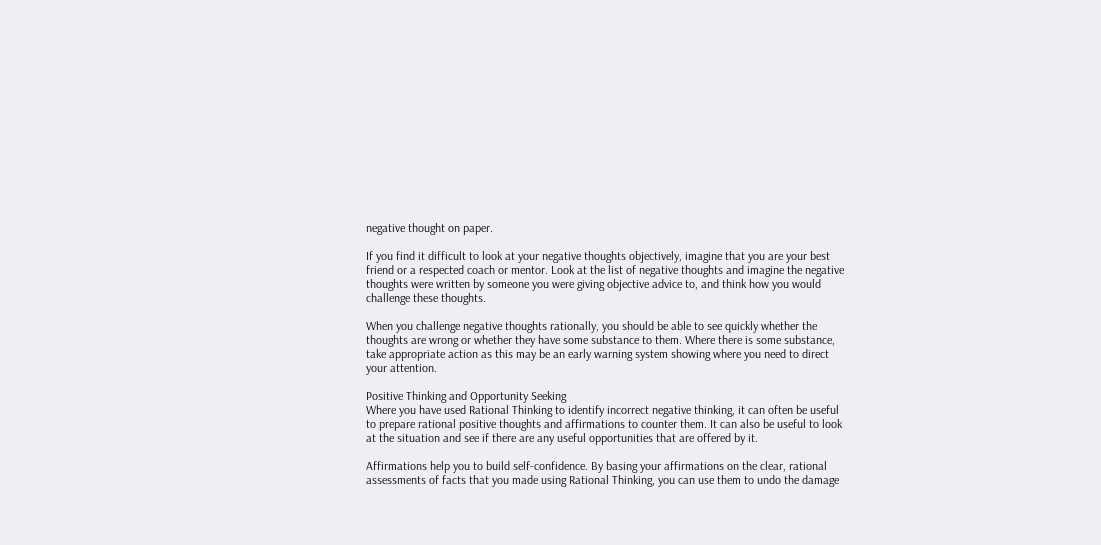negative thought on paper.

If you find it difficult to look at your negative thoughts objectively, imagine that you are your best friend or a respected coach or mentor. Look at the list of negative thoughts and imagine the negative thoughts were written by someone you were giving objective advice to, and think how you would challenge these thoughts.

When you challenge negative thoughts rationally, you should be able to see quickly whether the thoughts are wrong or whether they have some substance to them. Where there is some substance, take appropriate action as this may be an early warning system showing where you need to direct your attention.

Positive Thinking and Opportunity Seeking
Where you have used Rational Thinking to identify incorrect negative thinking, it can often be useful to prepare rational positive thoughts and affirmations to counter them. It can also be useful to look at the situation and see if there are any useful opportunities that are offered by it.

Affirmations help you to build self-confidence. By basing your affirmations on the clear, rational assessments of facts that you made using Rational Thinking, you can use them to undo the damage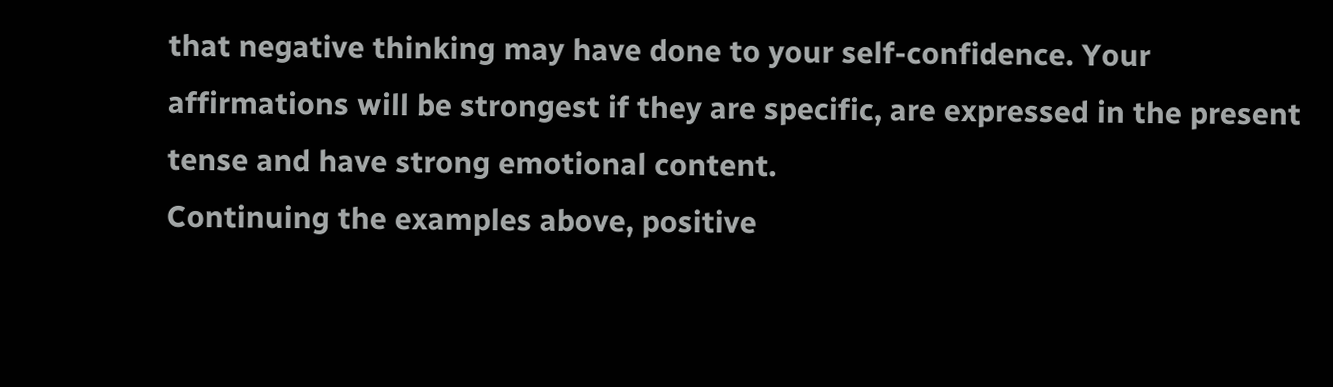that negative thinking may have done to your self-confidence. Your affirmations will be strongest if they are specific, are expressed in the present tense and have strong emotional content.
Continuing the examples above, positive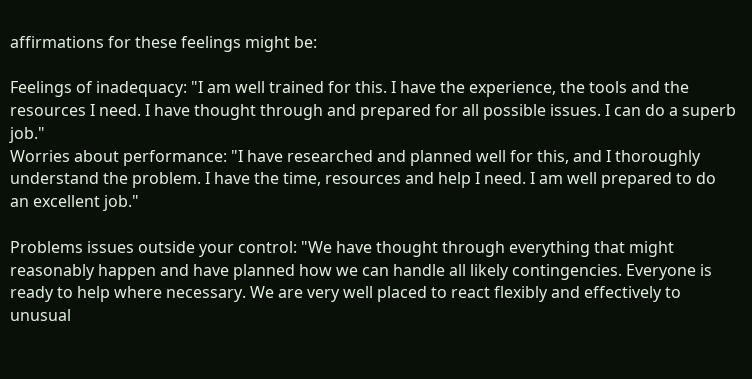affirmations for these feelings might be:

Feelings of inadequacy: "I am well trained for this. I have the experience, the tools and the resources I need. I have thought through and prepared for all possible issues. I can do a superb job."
Worries about performance: "I have researched and planned well for this, and I thoroughly understand the problem. I have the time, resources and help I need. I am well prepared to do an excellent job."

Problems issues outside your control: "We have thought through everything that might reasonably happen and have planned how we can handle all likely contingencies. Everyone is ready to help where necessary. We are very well placed to react flexibly and effectively to unusual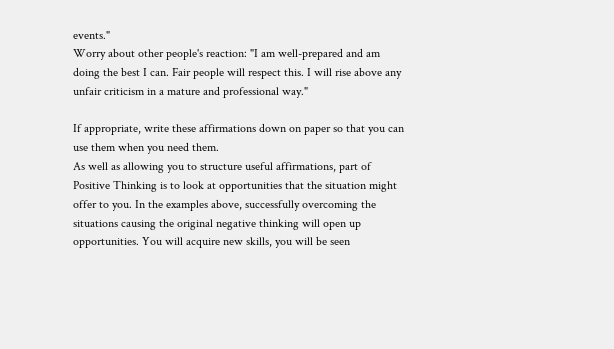events."
Worry about other people's reaction: "I am well-prepared and am doing the best I can. Fair people will respect this. I will rise above any unfair criticism in a mature and professional way."

If appropriate, write these affirmations down on paper so that you can use them when you need them.
As well as allowing you to structure useful affirmations, part of Positive Thinking is to look at opportunities that the situation might offer to you. In the examples above, successfully overcoming the situations causing the original negative thinking will open up opportunities. You will acquire new skills, you will be seen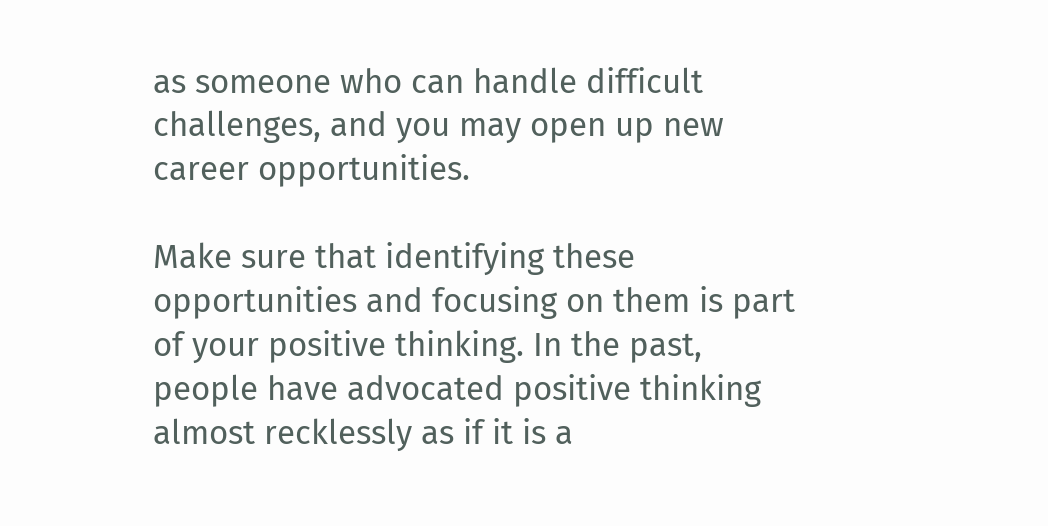as someone who can handle difficult challenges, and you may open up new career opportunities.

Make sure that identifying these opportunities and focusing on them is part of your positive thinking. In the past, people have advocated positive thinking almost recklessly as if it is a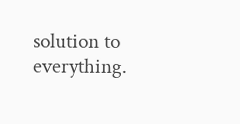solution to everything.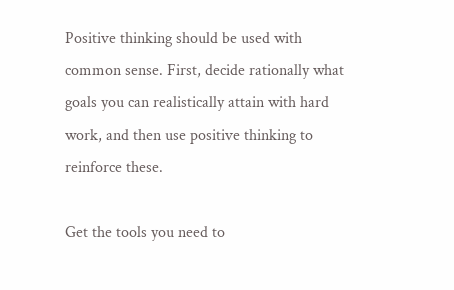Positive thinking should be used with common sense. First, decide rationally what goals you can realistically attain with hard work, and then use positive thinking to reinforce these.

Get the tools you need to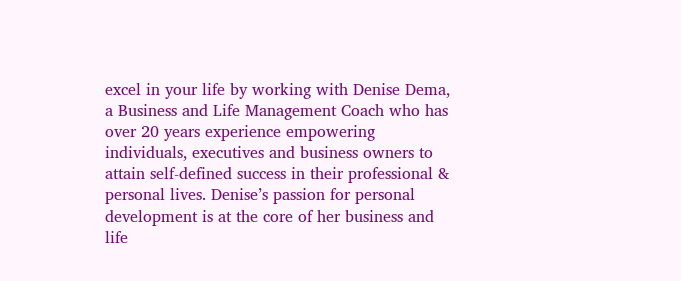excel in your life by working with Denise Dema, a Business and Life Management Coach who has over 20 years experience empowering individuals, executives and business owners to attain self-defined success in their professional & personal lives. Denise’s passion for personal development is at the core of her business and life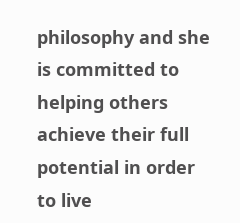philosophy and she is committed to helping others achieve their full potential in order to live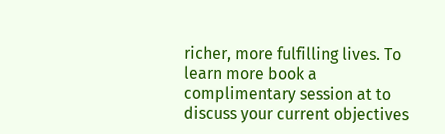richer, more fulfilling lives. To learn more book a complimentary session at to discuss your current objectives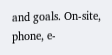and goals. On-site, phone, e-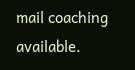mail coaching available.